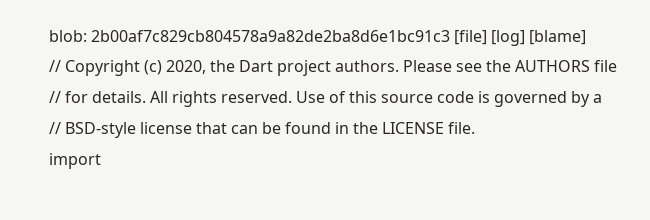blob: 2b00af7c829cb804578a9a82de2ba8d6e1bc91c3 [file] [log] [blame]
// Copyright (c) 2020, the Dart project authors. Please see the AUTHORS file
// for details. All rights reserved. Use of this source code is governed by a
// BSD-style license that can be found in the LICENSE file.
import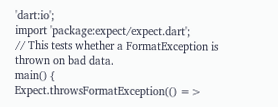'dart:io';
import 'package:expect/expect.dart';
// This tests whether a FormatException is thrown on bad data.
main() {
Expect.throwsFormatException(() =>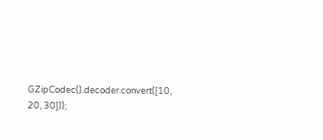GZipCodec().decoder.convert([10, 20, 30]));